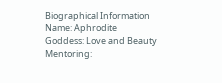Biographical Information
Name: Aphrodite
Goddess: Love and Beauty
Mentoring: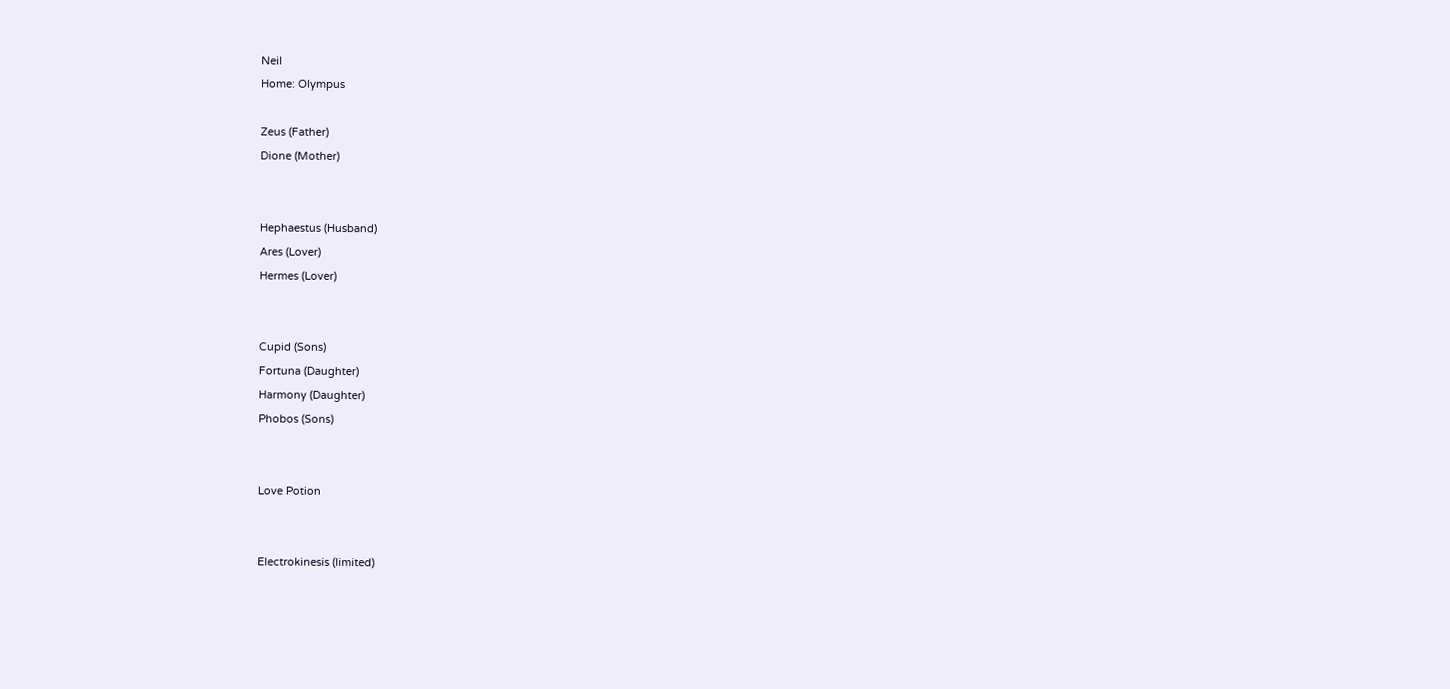Neil
Home: Olympus

Zeus (Father)
Dione (Mother)


Hephaestus (Husband)
Ares (Lover)
Hermes (Lover)


Cupid (Sons)
Fortuna (Daughter)
Harmony (Daughter)
Phobos (Sons)


Love Potion


Electrokinesis (limited)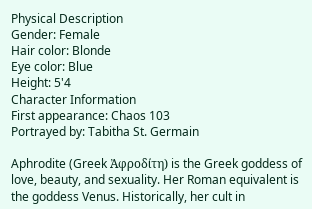Physical Description
Gender: Female
Hair color: Blonde
Eye color: Blue
Height: 5'4
Character Information
First appearance: Chaos 103
Portrayed by: Tabitha St. Germain

Aphrodite (Greek Ἀφροδίτη) is the Greek goddess of love, beauty, and sexuality. Her Roman equivalent is the goddess Venus. Historically, her cult in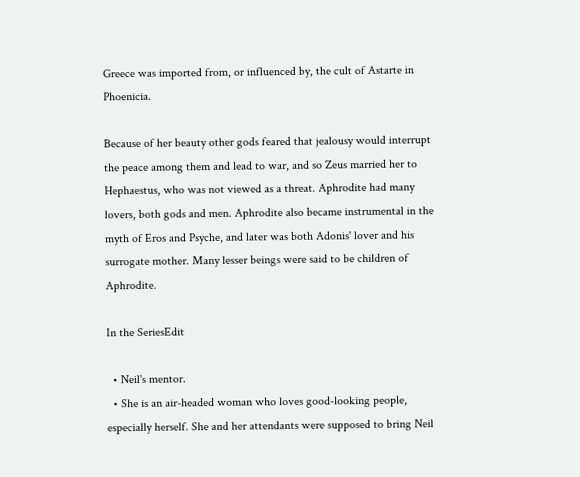Greece was imported from, or influenced by, the cult of Astarte in Phoenicia.

Because of her beauty other gods feared that jealousy would interrupt the peace among them and lead to war, and so Zeus married her to Hephaestus, who was not viewed as a threat. Aphrodite had many lovers, both gods and men. Aphrodite also became instrumental in the myth of Eros and Psyche, and later was both Adonis' lover and his surrogate mother. Many lesser beings were said to be children of Aphrodite.

In the SeriesEdit

  • Neil's mentor.
  • She is an air-headed woman who loves good-looking people, especially herself. She and her attendants were supposed to bring Neil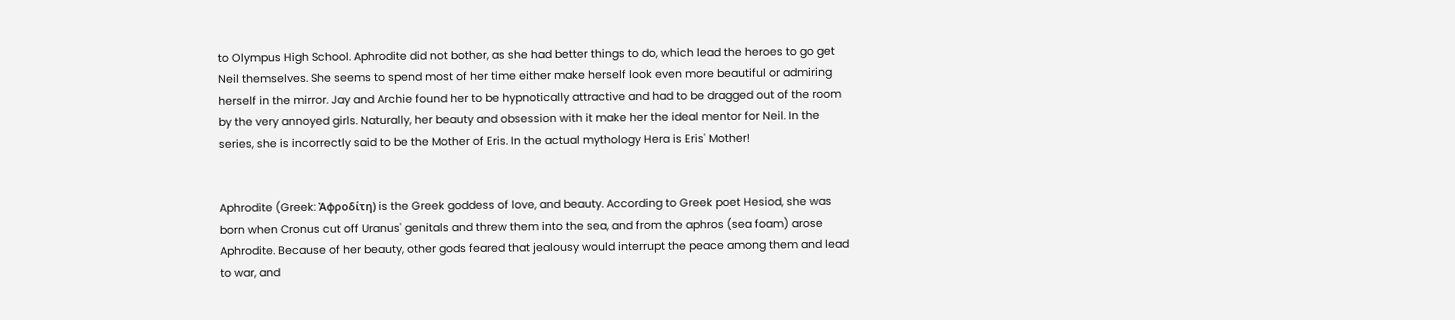to Olympus High School. Aphrodite did not bother, as she had better things to do, which lead the heroes to go get Neil themselves. She seems to spend most of her time either make herself look even more beautiful or admiring herself in the mirror. Jay and Archie found her to be hypnotically attractive and had to be dragged out of the room by the very annoyed girls. Naturally, her beauty and obsession with it make her the ideal mentor for Neil. In the series, she is incorrectly said to be the Mother of Eris. In the actual mythology Hera is Eris' Mother!


Aphrodite (Greek: Ἀφροδίτη) is the Greek goddess of love, and beauty. According to Greek poet Hesiod, she was born when Cronus cut off Uranus' genitals and threw them into the sea, and from the aphros (sea foam) arose Aphrodite. Because of her beauty, other gods feared that jealousy would interrupt the peace among them and lead to war, and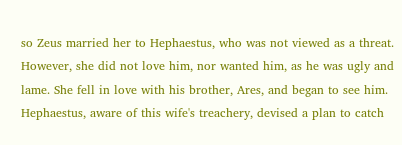so Zeus married her to Hephaestus, who was not viewed as a threat. However, she did not love him, nor wanted him, as he was ugly and lame. She fell in love with his brother, Ares, and began to see him. Hephaestus, aware of this wife's treachery, devised a plan to catch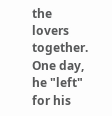the lovers together. One day, he "left" for his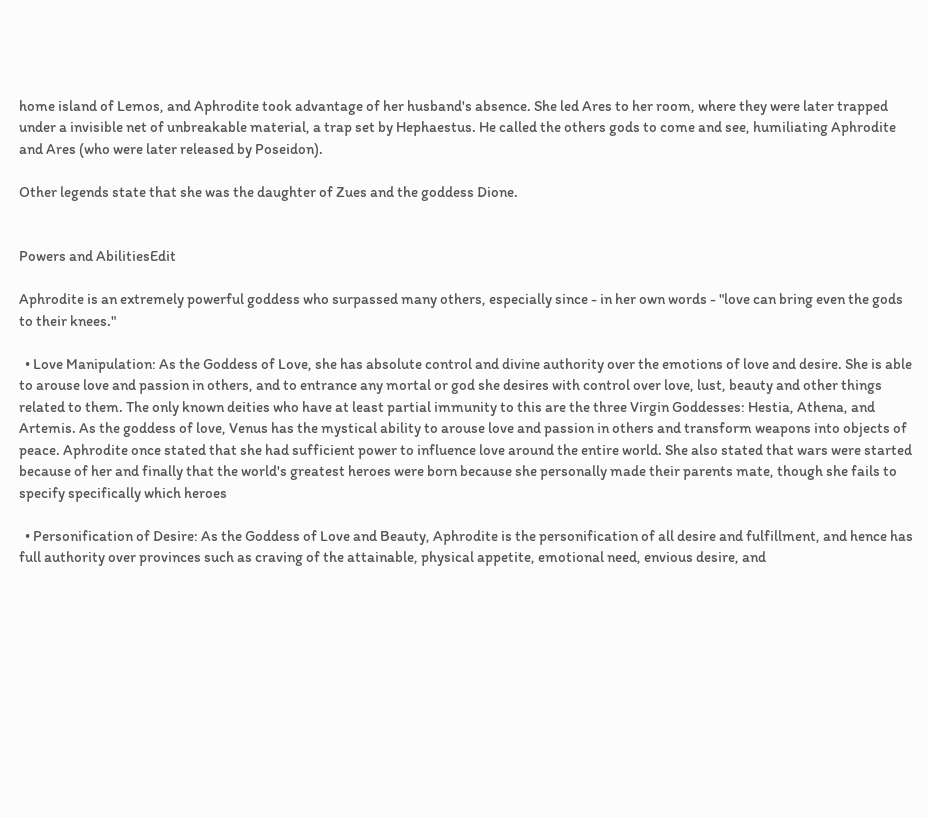home island of Lemos, and Aphrodite took advantage of her husband's absence. She led Ares to her room, where they were later trapped under a invisible net of unbreakable material, a trap set by Hephaestus. He called the others gods to come and see, humiliating Aphrodite and Ares (who were later released by Poseidon).

Other legends state that she was the daughter of Zues and the goddess Dione.


Powers and AbilitiesEdit

Aphrodite is an extremely powerful goddess who surpassed many others, especially since - in her own words - "love can bring even the gods to their knees."

  • Love Manipulation: As the Goddess of Love, she has absolute control and divine authority over the emotions of love and desire. She is able to arouse love and passion in others, and to entrance any mortal or god she desires with control over love, lust, beauty and other things related to them. The only known deities who have at least partial immunity to this are the three Virgin Goddesses: Hestia, Athena, and Artemis. As the goddess of love, Venus has the mystical ability to arouse love and passion in others and transform weapons into objects of peace. Aphrodite once stated that she had sufficient power to influence love around the entire world. She also stated that wars were started because of her and finally that the world's greatest heroes were born because she personally made their parents mate, though she fails to specify specifically which heroes

  • Personification of Desire: As the Goddess of Love and Beauty, Aphrodite is the personification of all desire and fulfillment, and hence has full authority over provinces such as craving of the attainable, physical appetite, emotional need, envious desire, and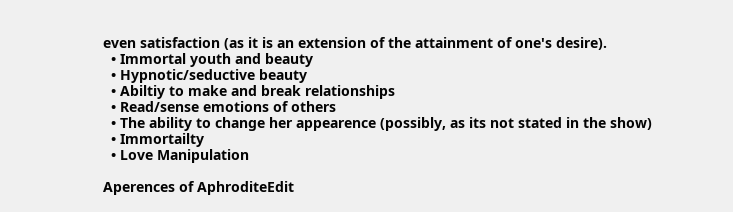even satisfaction (as it is an extension of the attainment of one's desire).
  • Immortal youth and beauty
  • Hypnotic/seductive beauty
  • Abiltiy to make and break relationships
  • Read/sense emotions of others
  • The ability to change her appearence (possibly, as its not stated in the show)
  • Immortailty
  • Love Manipulation

Aperences of AphroditeEdit